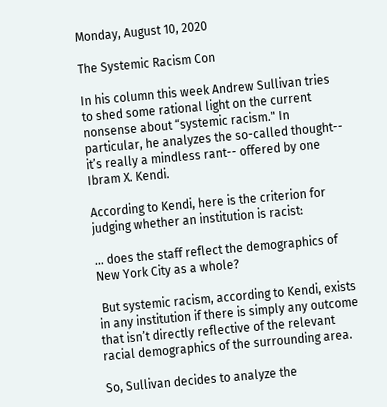Monday, August 10, 2020

The Systemic Racism Con

In his column this week Andrew Sullivan tries to shed some rational light on the current nonsense about “systemic racism." In particular, he analyzes the so-called thought-- it’s really a mindless rant-- offered by one Ibram X. Kendi.

According to Kendi, here is the criterion for judging whether an institution is racist:

... does the staff reflect the demographics of New York City as a whole?

 But systemic racism, according to Kendi, exists in any institution if there is simply any outcome that isn’t directly reflective of the relevant racial demographics of the surrounding area.

So, Sullivan decides to analyze the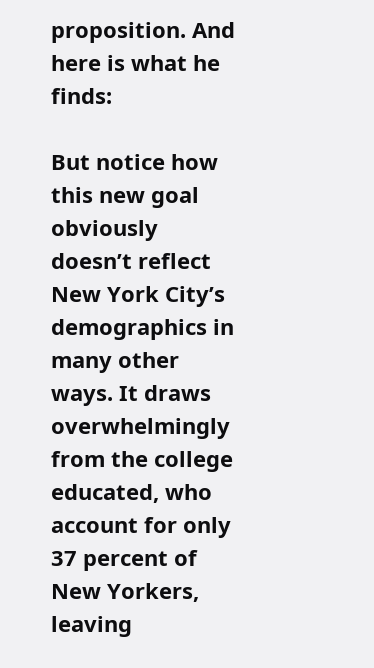proposition. And here is what he finds:

But notice how this new goal obviously doesn’t reflect New York City’s demographics in many other ways. It draws overwhelmingly from the college educated, who account for only 37 percent of New Yorkers, leaving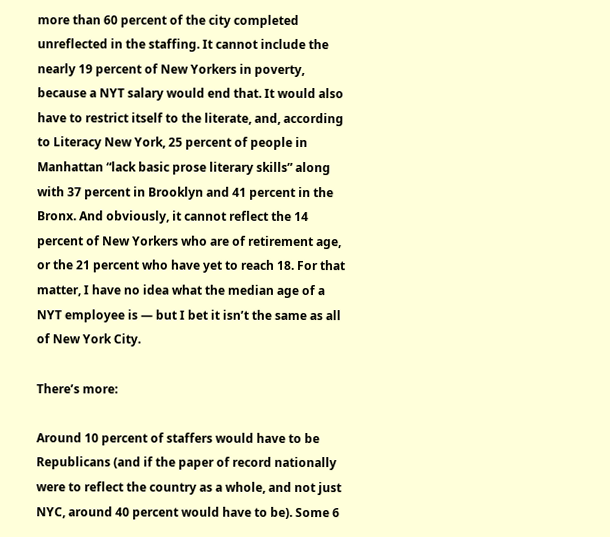more than 60 percent of the city completed unreflected in the staffing. It cannot include the nearly 19 percent of New Yorkers in poverty, because a NYT salary would end that. It would also have to restrict itself to the literate, and, according to Literacy New York, 25 percent of people in Manhattan “lack basic prose literary skills” along with 37 percent in Brooklyn and 41 percent in the Bronx. And obviously, it cannot reflect the 14 percent of New Yorkers who are of retirement age, or the 21 percent who have yet to reach 18. For that matter, I have no idea what the median age of a NYT employee is — but I bet it isn’t the same as all of New York City.

There’s more:

Around 10 percent of staffers would have to be Republicans (and if the paper of record nationally were to reflect the country as a whole, and not just NYC, around 40 percent would have to be). Some 6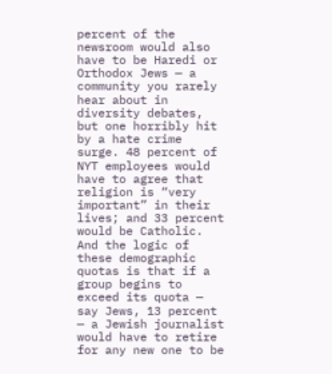percent of the newsroom would also have to be Haredi or Orthodox Jews — a community you rarely hear about in diversity debates, but one horribly hit by a hate crime surge. 48 percent of NYT employees would have to agree that religion is “very important” in their lives; and 33 percent would be Catholic. And the logic of these demographic quotas is that if a group begins to exceed its quota — say Jews, 13 percent — a Jewish journalist would have to retire for any new one to be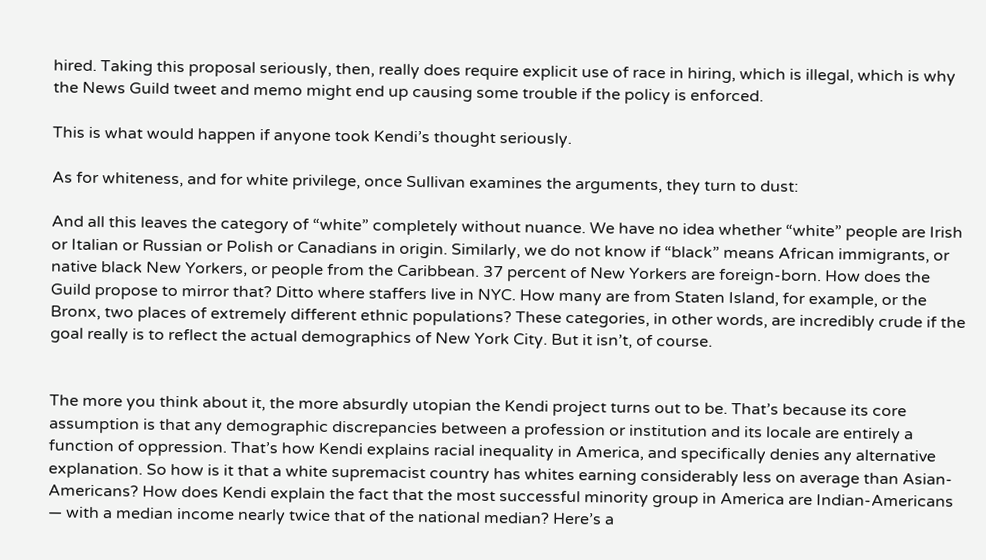hired. Taking this proposal seriously, then, really does require explicit use of race in hiring, which is illegal, which is why the News Guild tweet and memo might end up causing some trouble if the policy is enforced.

This is what would happen if anyone took Kendi’s thought seriously.

As for whiteness, and for white privilege, once Sullivan examines the arguments, they turn to dust:

And all this leaves the category of “white” completely without nuance. We have no idea whether “white” people are Irish or Italian or Russian or Polish or Canadians in origin. Similarly, we do not know if “black” means African immigrants, or native black New Yorkers, or people from the Caribbean. 37 percent of New Yorkers are foreign-born. How does the Guild propose to mirror that? Ditto where staffers live in NYC. How many are from Staten Island, for example, or the Bronx, two places of extremely different ethnic populations? These categories, in other words, are incredibly crude if the goal really is to reflect the actual demographics of New York City. But it isn’t, of course.


The more you think about it, the more absurdly utopian the Kendi project turns out to be. That’s because its core assumption is that any demographic discrepancies between a profession or institution and its locale are entirely a function of oppression. That’s how Kendi explains racial inequality in America, and specifically denies any alternative explanation. So how is it that a white supremacist country has whites earning considerably less on average than Asian-Americans? How does Kendi explain the fact that the most successful minority group in America are Indian-Americans — with a median income nearly twice that of the national median? Here’s a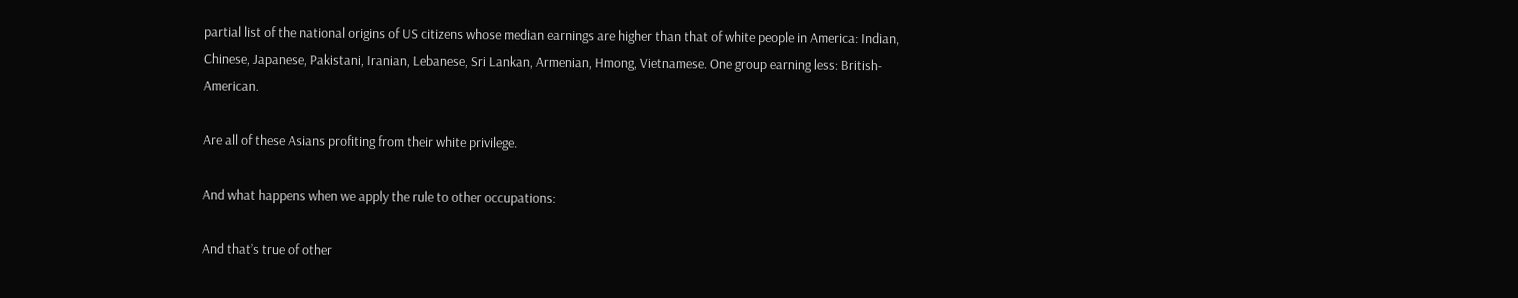partial list of the national origins of US citizens whose median earnings are higher than that of white people in America: Indian, Chinese, Japanese, Pakistani, Iranian, Lebanese, Sri Lankan, Armenian, Hmong, Vietnamese. One group earning less: British-American.

Are all of these Asians profiting from their white privilege.

And what happens when we apply the rule to other occupations:

And that’s true of other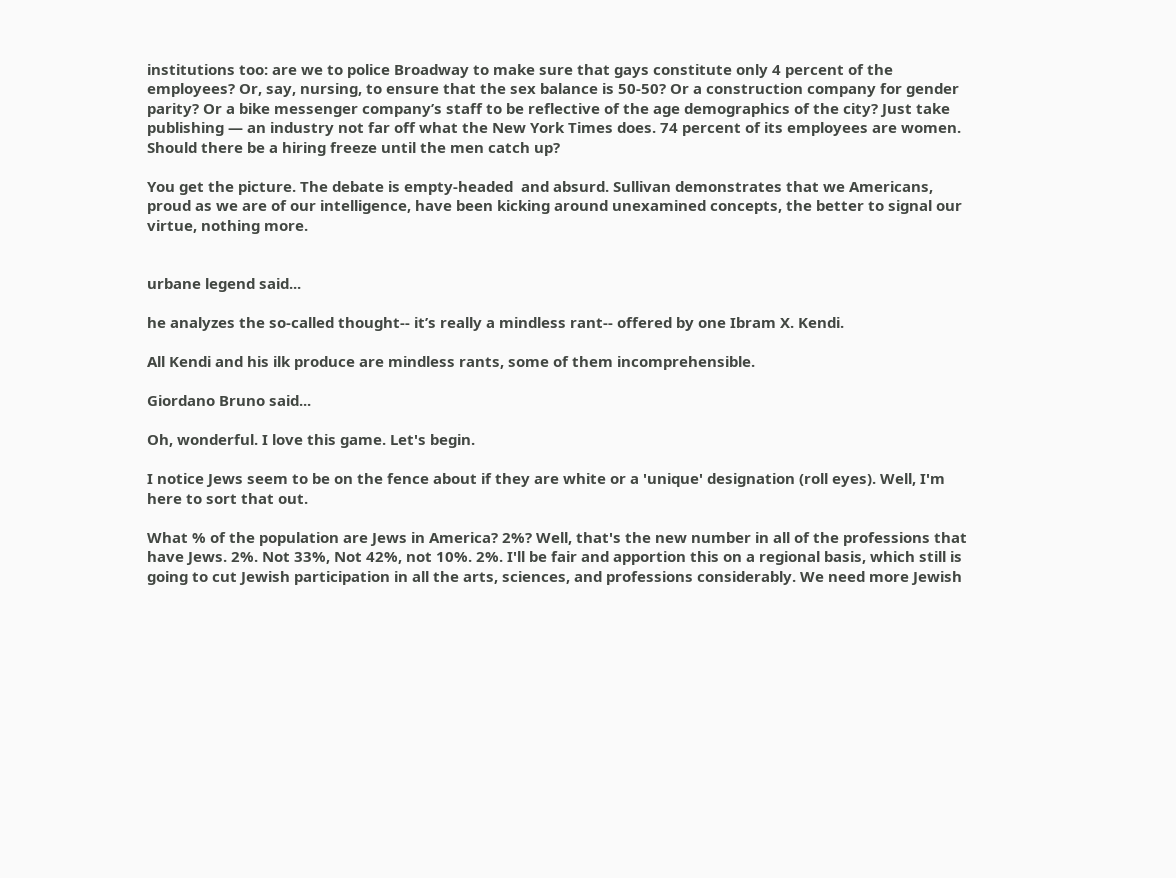institutions too: are we to police Broadway to make sure that gays constitute only 4 percent of the employees? Or, say, nursing, to ensure that the sex balance is 50-50? Or a construction company for gender parity? Or a bike messenger company’s staff to be reflective of the age demographics of the city? Just take publishing — an industry not far off what the New York Times does. 74 percent of its employees are women. Should there be a hiring freeze until the men catch up?

You get the picture. The debate is empty-headed  and absurd. Sullivan demonstrates that we Americans, proud as we are of our intelligence, have been kicking around unexamined concepts, the better to signal our virtue, nothing more.


urbane legend said...

he analyzes the so-called thought-- it’s really a mindless rant-- offered by one Ibram X. Kendi.

All Kendi and his ilk produce are mindless rants, some of them incomprehensible.

Giordano Bruno said...

Oh, wonderful. I love this game. Let's begin.

I notice Jews seem to be on the fence about if they are white or a 'unique' designation (roll eyes). Well, I'm here to sort that out.

What % of the population are Jews in America? 2%? Well, that's the new number in all of the professions that have Jews. 2%. Not 33%, Not 42%, not 10%. 2%. I'll be fair and apportion this on a regional basis, which still is going to cut Jewish participation in all the arts, sciences, and professions considerably. We need more Jewish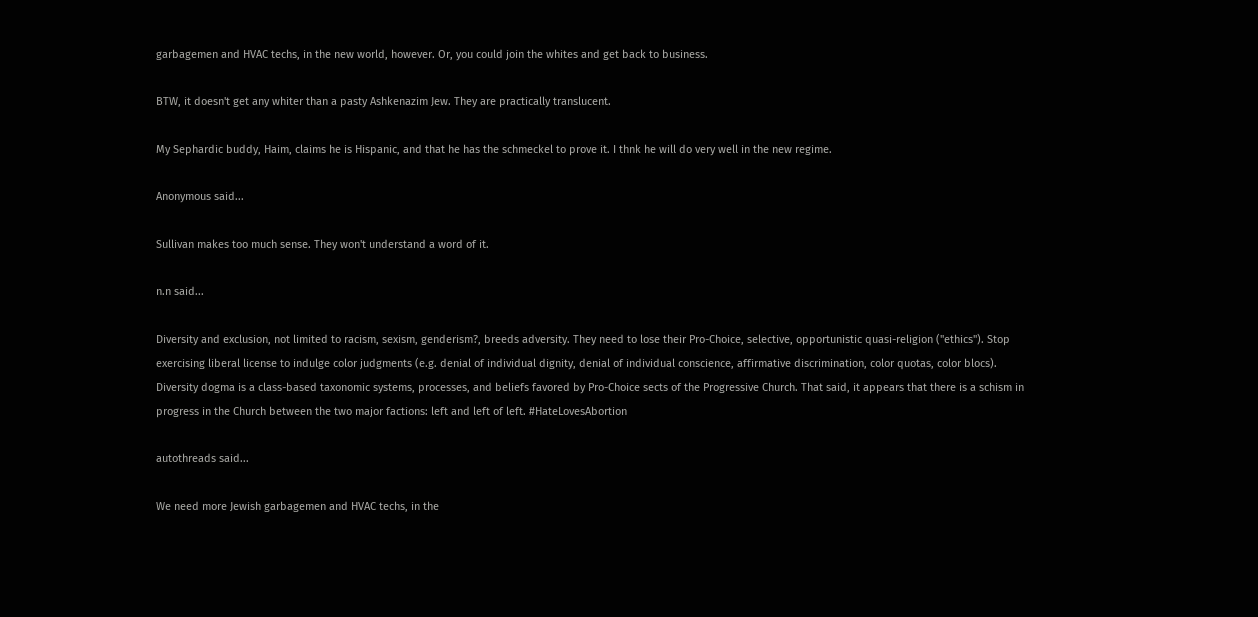garbagemen and HVAC techs, in the new world, however. Or, you could join the whites and get back to business.

BTW, it doesn't get any whiter than a pasty Ashkenazim Jew. They are practically translucent.

My Sephardic buddy, Haim, claims he is Hispanic, and that he has the schmeckel to prove it. I thnk he will do very well in the new regime.

Anonymous said...

Sullivan makes too much sense. They won't understand a word of it.

n.n said...

Diversity and exclusion, not limited to racism, sexism, genderism?, breeds adversity. They need to lose their Pro-Choice, selective, opportunistic quasi-religion ("ethics"). Stop exercising liberal license to indulge color judgments (e.g. denial of individual dignity, denial of individual conscience, affirmative discrimination, color quotas, color blocs). Diversity dogma is a class-based taxonomic systems, processes, and beliefs favored by Pro-Choice sects of the Progressive Church. That said, it appears that there is a schism in progress in the Church between the two major factions: left and left of left. #HateLovesAbortion

autothreads said...

We need more Jewish garbagemen and HVAC techs, in the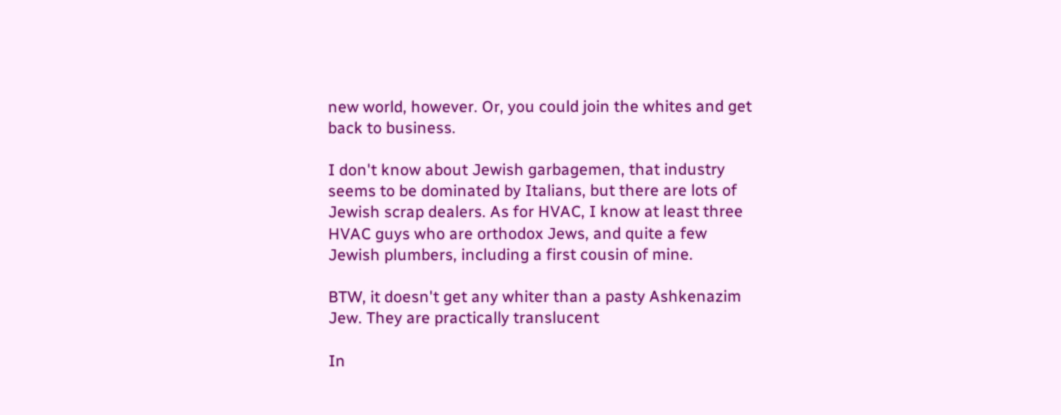new world, however. Or, you could join the whites and get back to business.

I don't know about Jewish garbagemen, that industry seems to be dominated by Italians, but there are lots of Jewish scrap dealers. As for HVAC, I know at least three HVAC guys who are orthodox Jews, and quite a few Jewish plumbers, including a first cousin of mine.

BTW, it doesn't get any whiter than a pasty Ashkenazim Jew. They are practically translucent

In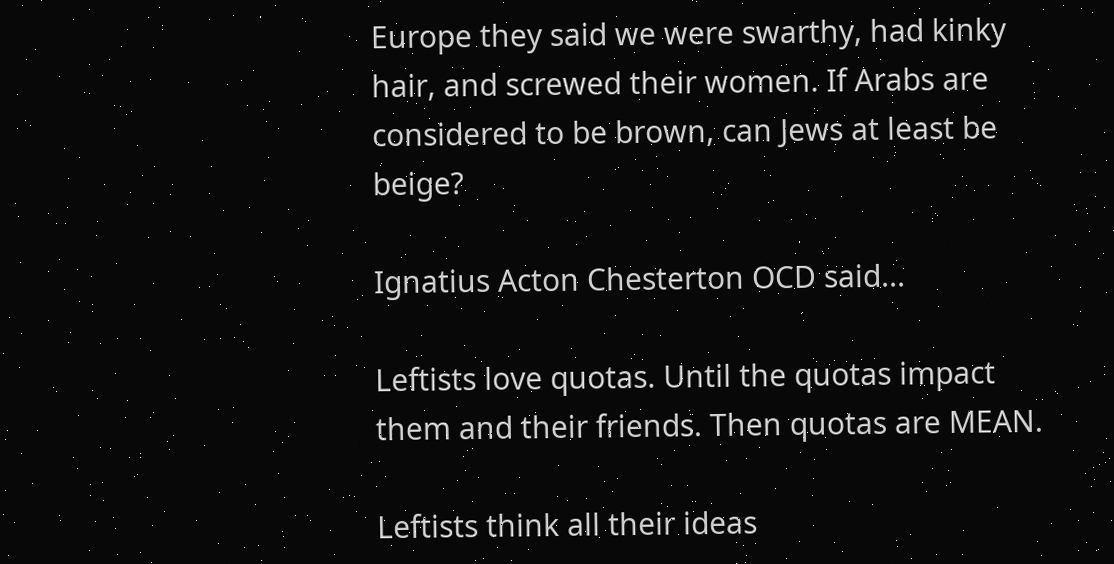Europe they said we were swarthy, had kinky hair, and screwed their women. If Arabs are considered to be brown, can Jews at least be beige?

Ignatius Acton Chesterton OCD said...

Leftists love quotas. Until the quotas impact them and their friends. Then quotas are MEAN.

Leftists think all their ideas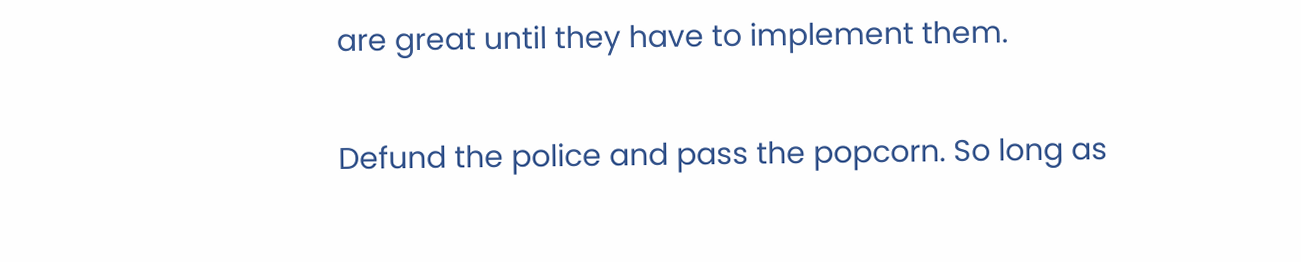are great until they have to implement them.

Defund the police and pass the popcorn. So long as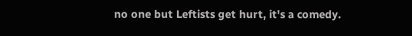no one but Leftists get hurt, it's a comedy.